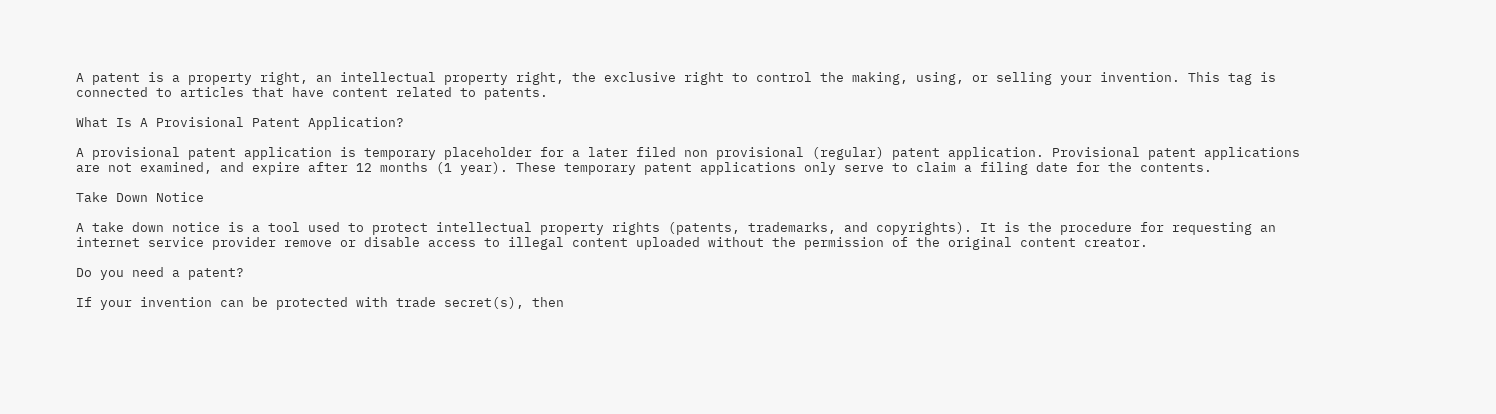A patent is a property right, an intellectual property right, the exclusive right to control the making, using, or selling your invention. This tag is connected to articles that have content related to patents.

What Is A Provisional Patent Application?

A provisional patent application is temporary placeholder for a later filed non provisional (regular) patent application. Provisional patent applications are not examined, and expire after 12 months (1 year). These temporary patent applications only serve to claim a filing date for the contents.

Take Down Notice

A take down notice is a tool used to protect intellectual property rights (patents, trademarks, and copyrights). It is the procedure for requesting an internet service provider remove or disable access to illegal content uploaded without the permission of the original content creator.

Do you need a patent?

If your invention can be protected with trade secret(s), then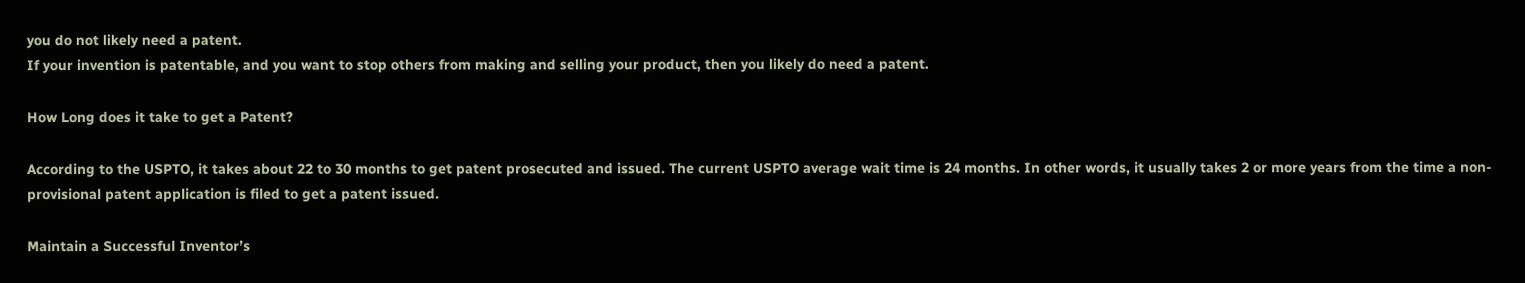you do not likely need a patent.
If your invention is patentable, and you want to stop others from making and selling your product, then you likely do need a patent.

How Long does it take to get a Patent?

According to the USPTO, it takes about 22 to 30 months to get patent prosecuted and issued. The current USPTO average wait time is 24 months. In other words, it usually takes 2 or more years from the time a non-provisional patent application is filed to get a patent issued.

Maintain a Successful Inventor’s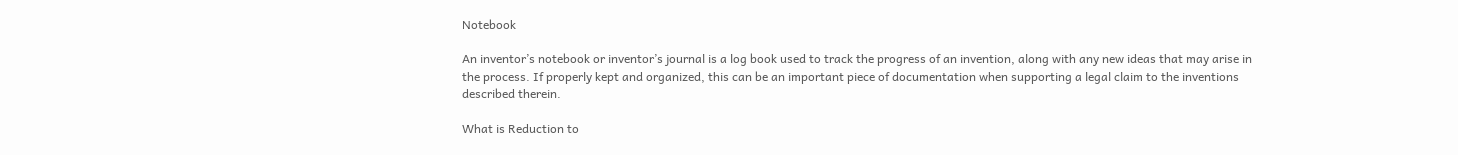Notebook

An inventor’s notebook or inventor’s journal is a log book used to track the progress of an invention, along with any new ideas that may arise in the process. If properly kept and organized, this can be an important piece of documentation when supporting a legal claim to the inventions described therein.

What is Reduction to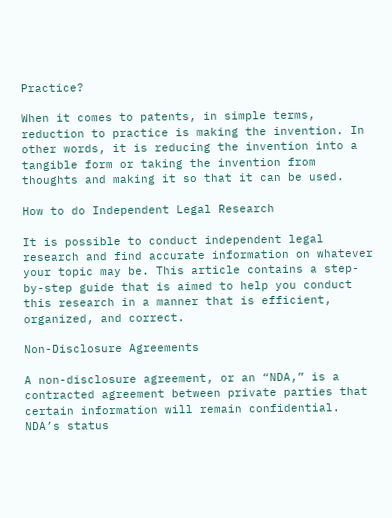Practice?

When it comes to patents, in simple terms, reduction to practice is making the invention. In other words, it is reducing the invention into a tangible form or taking the invention from thoughts and making it so that it can be used.

How to do Independent Legal Research

It is possible to conduct independent legal research and find accurate information on whatever your topic may be. This article contains a step-by-step guide that is aimed to help you conduct this research in a manner that is efficient, organized, and correct.

Non-Disclosure Agreements

A non-disclosure agreement, or an “NDA,” is a contracted agreement between private parties that certain information will remain confidential. NDA’s status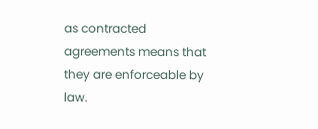as contracted agreements means that they are enforceable by law.